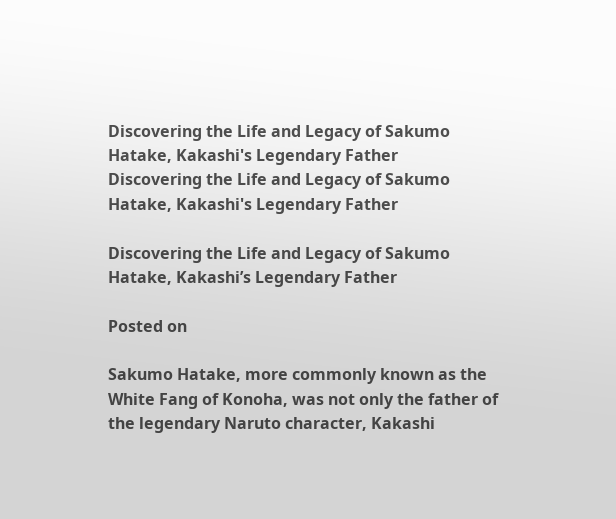Discovering the Life and Legacy of Sakumo Hatake, Kakashi's Legendary Father
Discovering the Life and Legacy of Sakumo Hatake, Kakashi's Legendary Father

Discovering the Life and Legacy of Sakumo Hatake, Kakashi’s Legendary Father

Posted on

Sakumo Hatake, more commonly known as the White Fang of Konoha, was not only the father of the legendary Naruto character, Kakashi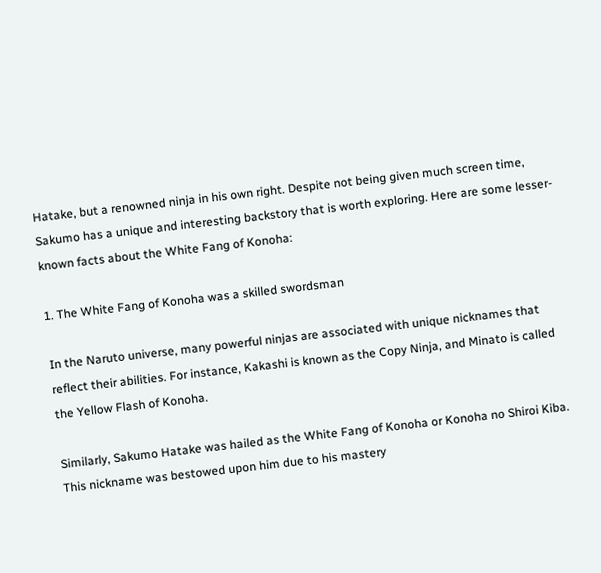Hatake, but a renowned ninja in his own right. Despite not being given much screen time, Sakumo has a unique and interesting backstory that is worth exploring. Here are some lesser-known facts about the White Fang of Konoha:

1. The White Fang of Konoha was a skilled swordsman

In the Naruto universe, many powerful ninjas are associated with unique nicknames that reflect their abilities. For instance, Kakashi is known as the Copy Ninja, and Minato is called the Yellow Flash of Konoha.

Similarly, Sakumo Hatake was hailed as the White Fang of Konoha or Konoha no Shiroi Kiba. This nickname was bestowed upon him due to his mastery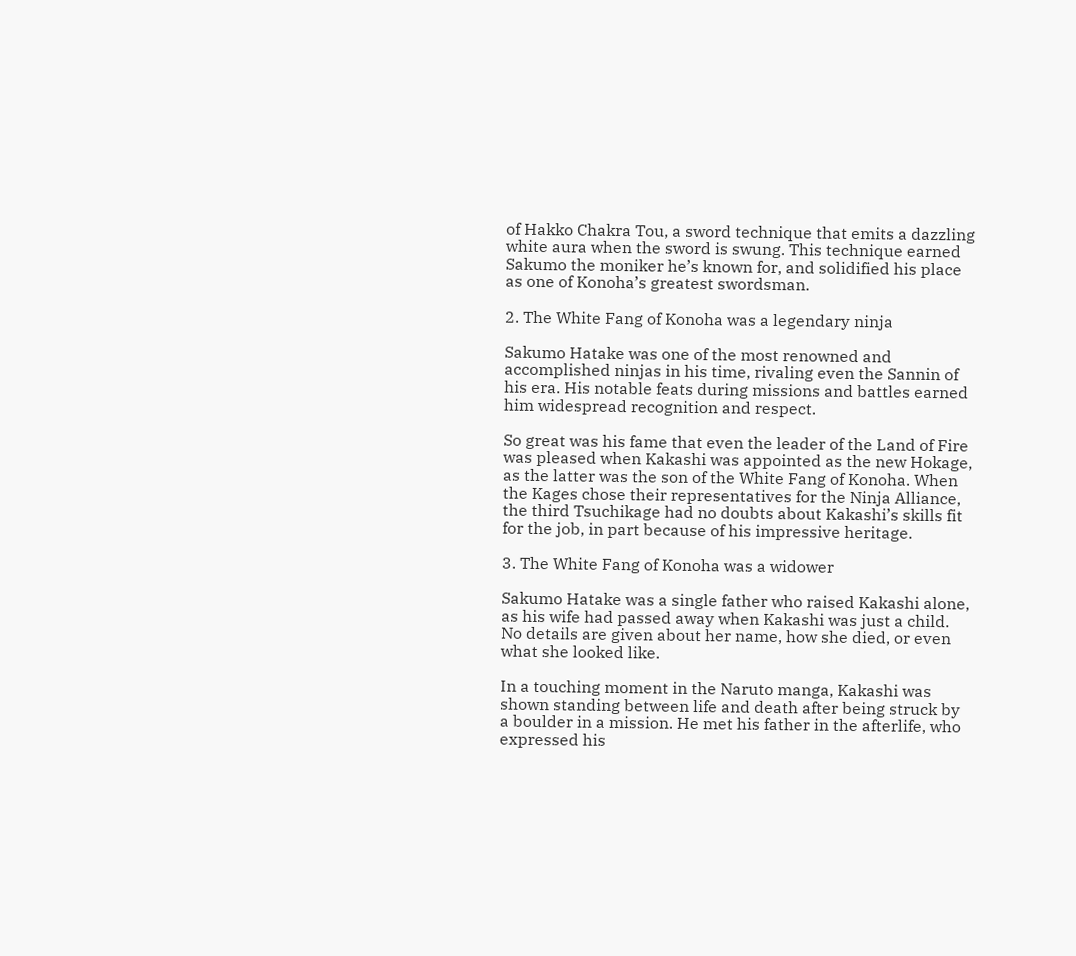of Hakko Chakra Tou, a sword technique that emits a dazzling white aura when the sword is swung. This technique earned Sakumo the moniker he’s known for, and solidified his place as one of Konoha’s greatest swordsman.

2. The White Fang of Konoha was a legendary ninja

Sakumo Hatake was one of the most renowned and accomplished ninjas in his time, rivaling even the Sannin of his era. His notable feats during missions and battles earned him widespread recognition and respect.

So great was his fame that even the leader of the Land of Fire was pleased when Kakashi was appointed as the new Hokage, as the latter was the son of the White Fang of Konoha. When the Kages chose their representatives for the Ninja Alliance, the third Tsuchikage had no doubts about Kakashi’s skills fit for the job, in part because of his impressive heritage.

3. The White Fang of Konoha was a widower

Sakumo Hatake was a single father who raised Kakashi alone, as his wife had passed away when Kakashi was just a child. No details are given about her name, how she died, or even what she looked like.

In a touching moment in the Naruto manga, Kakashi was shown standing between life and death after being struck by a boulder in a mission. He met his father in the afterlife, who expressed his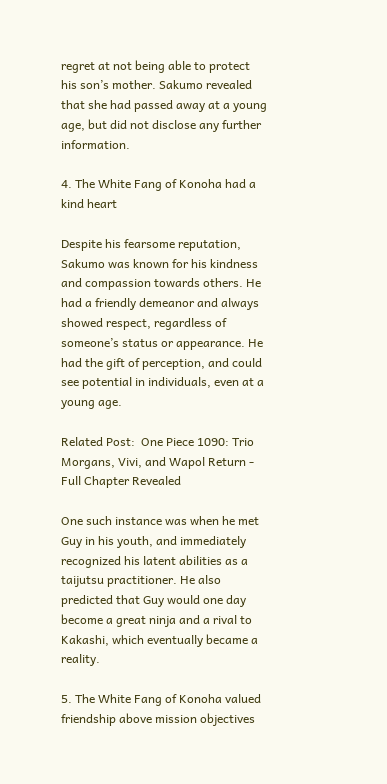regret at not being able to protect his son’s mother. Sakumo revealed that she had passed away at a young age, but did not disclose any further information.

4. The White Fang of Konoha had a kind heart

Despite his fearsome reputation, Sakumo was known for his kindness and compassion towards others. He had a friendly demeanor and always showed respect, regardless of someone’s status or appearance. He had the gift of perception, and could see potential in individuals, even at a young age.

Related Post:  One Piece 1090: Trio Morgans, Vivi, and Wapol Return - Full Chapter Revealed

One such instance was when he met Guy in his youth, and immediately recognized his latent abilities as a taijutsu practitioner. He also predicted that Guy would one day become a great ninja and a rival to Kakashi, which eventually became a reality.

5. The White Fang of Konoha valued friendship above mission objectives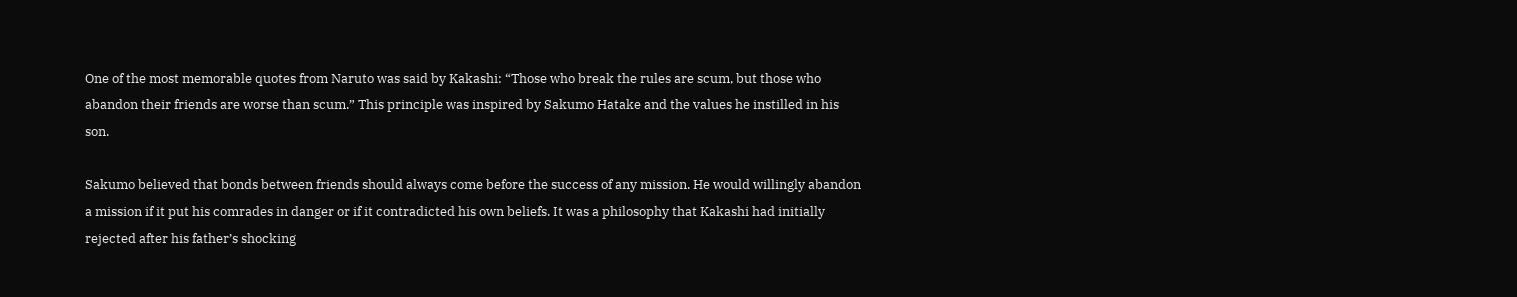One of the most memorable quotes from Naruto was said by Kakashi: “Those who break the rules are scum, but those who abandon their friends are worse than scum.” This principle was inspired by Sakumo Hatake and the values he instilled in his son.

Sakumo believed that bonds between friends should always come before the success of any mission. He would willingly abandon a mission if it put his comrades in danger or if it contradicted his own beliefs. It was a philosophy that Kakashi had initially rejected after his father’s shocking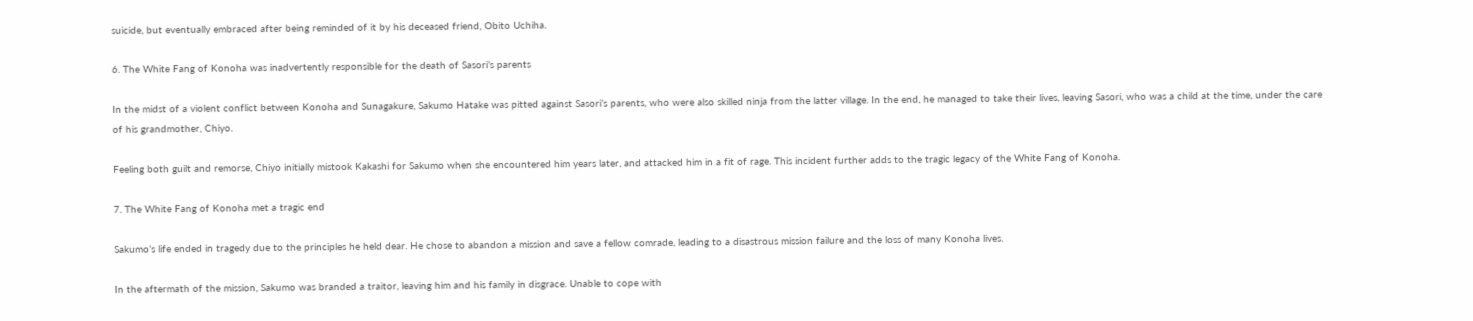suicide, but eventually embraced after being reminded of it by his deceased friend, Obito Uchiha.

6. The White Fang of Konoha was inadvertently responsible for the death of Sasori’s parents

In the midst of a violent conflict between Konoha and Sunagakure, Sakumo Hatake was pitted against Sasori’s parents, who were also skilled ninja from the latter village. In the end, he managed to take their lives, leaving Sasori, who was a child at the time, under the care of his grandmother, Chiyo.

Feeling both guilt and remorse, Chiyo initially mistook Kakashi for Sakumo when she encountered him years later, and attacked him in a fit of rage. This incident further adds to the tragic legacy of the White Fang of Konoha.

7. The White Fang of Konoha met a tragic end

Sakumo’s life ended in tragedy due to the principles he held dear. He chose to abandon a mission and save a fellow comrade, leading to a disastrous mission failure and the loss of many Konoha lives.

In the aftermath of the mission, Sakumo was branded a traitor, leaving him and his family in disgrace. Unable to cope with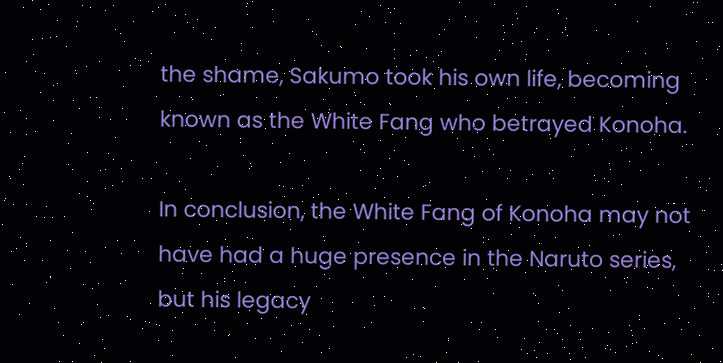the shame, Sakumo took his own life, becoming known as the White Fang who betrayed Konoha.

In conclusion, the White Fang of Konoha may not have had a huge presence in the Naruto series, but his legacy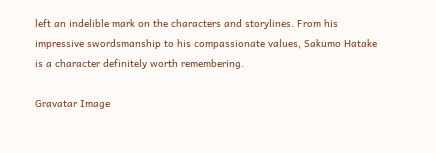left an indelible mark on the characters and storylines. From his impressive swordsmanship to his compassionate values, Sakumo Hatake is a character definitely worth remembering.

Gravatar Image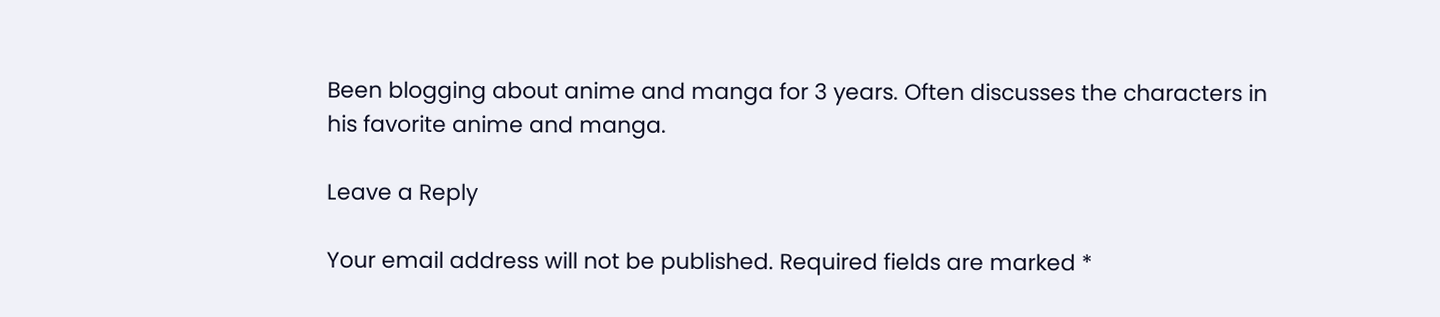Been blogging about anime and manga for 3 years. Often discusses the characters in his favorite anime and manga.

Leave a Reply

Your email address will not be published. Required fields are marked *